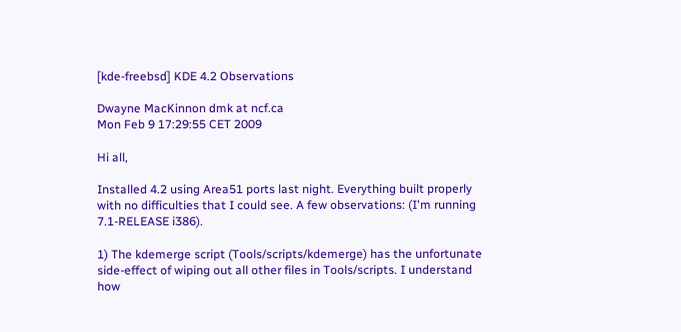[kde-freebsd] KDE 4.2 Observations

Dwayne MacKinnon dmk at ncf.ca
Mon Feb 9 17:29:55 CET 2009

Hi all,

Installed 4.2 using Area51 ports last night. Everything built properly
with no difficulties that I could see. A few observations: (I'm running
7.1-RELEASE i386).

1) The kdemerge script (Tools/scripts/kdemerge) has the unfortunate
side-effect of wiping out all other files in Tools/scripts. I understand
how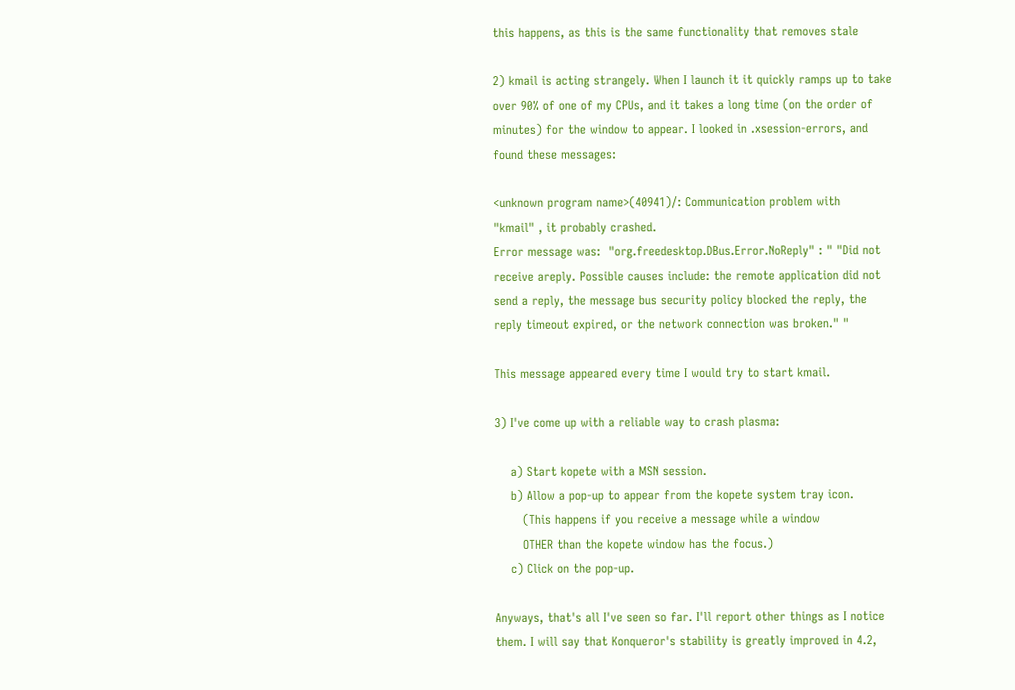this happens, as this is the same functionality that removes stale

2) kmail is acting strangely. When I launch it it quickly ramps up to take
over 90% of one of my CPUs, and it takes a long time (on the order of
minutes) for the window to appear. I looked in .xsession-errors, and
found these messages:

<unknown program name>(40941)/: Communication problem with
"kmail" , it probably crashed.
Error message was:  "org.freedesktop.DBus.Error.NoReply" : " "Did not
receive areply. Possible causes include: the remote application did not
send a reply, the message bus security policy blocked the reply, the
reply timeout expired, or the network connection was broken." "

This message appeared every time I would try to start kmail.

3) I've come up with a reliable way to crash plasma:

    a) Start kopete with a MSN session.
    b) Allow a pop-up to appear from the kopete system tray icon.
       (This happens if you receive a message while a window
       OTHER than the kopete window has the focus.)
    c) Click on the pop-up.

Anyways, that's all I've seen so far. I'll report other things as I notice
them. I will say that Konqueror's stability is greatly improved in 4.2,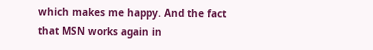which makes me happy. And the fact that MSN works again in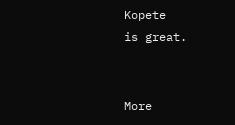Kopete
is great.


More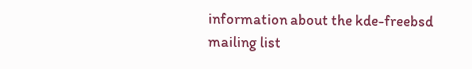information about the kde-freebsd mailing list